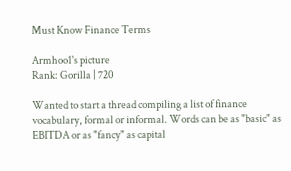Must Know Finance Terms

Armhoo1's picture
Rank: Gorilla | 720

Wanted to start a thread compiling a list of finance vocabulary, formal or informal. Words can be as "basic" as EBITDA or as "fancy" as capital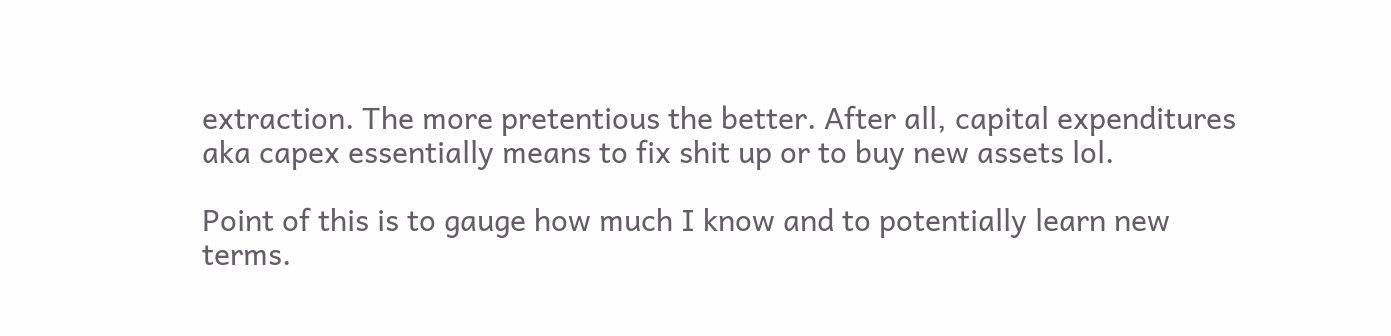extraction. The more pretentious the better. After all, capital expenditures aka capex essentially means to fix shit up or to buy new assets lol.

Point of this is to gauge how much I know and to potentially learn new terms.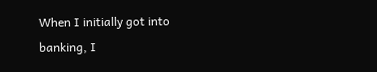When I initially got into banking, I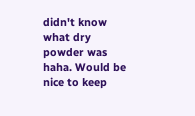didn't know what dry powder was haha. Would be nice to keep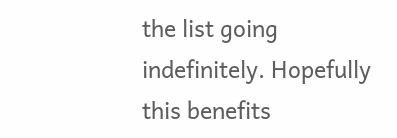the list going indefinitely. Hopefully this benefits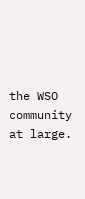the WSO community at large.